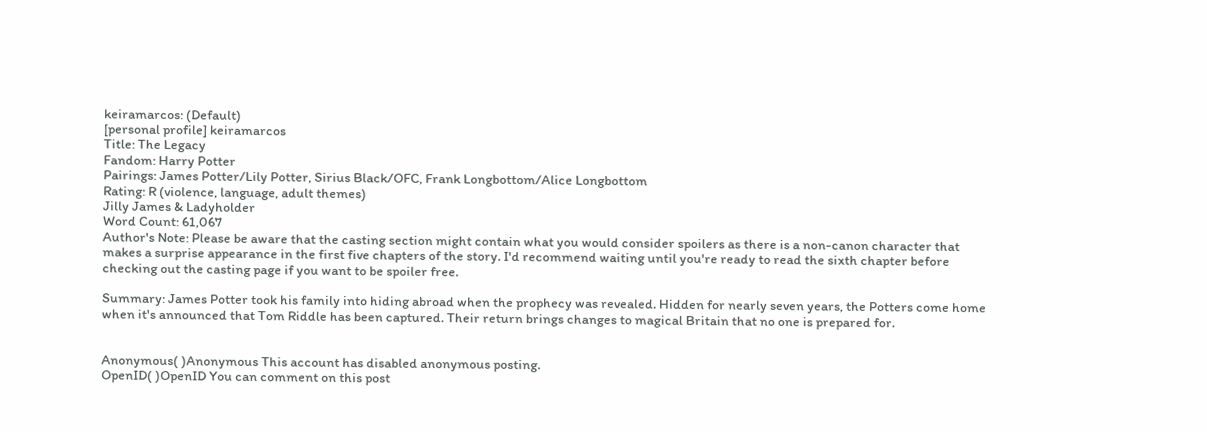keiramarcos: (Default)
[personal profile] keiramarcos
Title: The Legacy
Fandom: Harry Potter
Pairings: James Potter/Lily Potter, Sirius Black/OFC, Frank Longbottom/Alice Longbottom
Rating: R (violence, language, adult themes)
Jilly James & Ladyholder
Word Count: 61,067
Author's Note: Please be aware that the casting section might contain what you would consider spoilers as there is a non-canon character that makes a surprise appearance in the first five chapters of the story. I'd recommend waiting until you're ready to read the sixth chapter before checking out the casting page if you want to be spoiler free.

Summary: James Potter took his family into hiding abroad when the prophecy was revealed. Hidden for nearly seven years, the Potters come home when it's announced that Tom Riddle has been captured. Their return brings changes to magical Britain that no one is prepared for.


Anonymous( )Anonymous This account has disabled anonymous posting.
OpenID( )OpenID You can comment on this post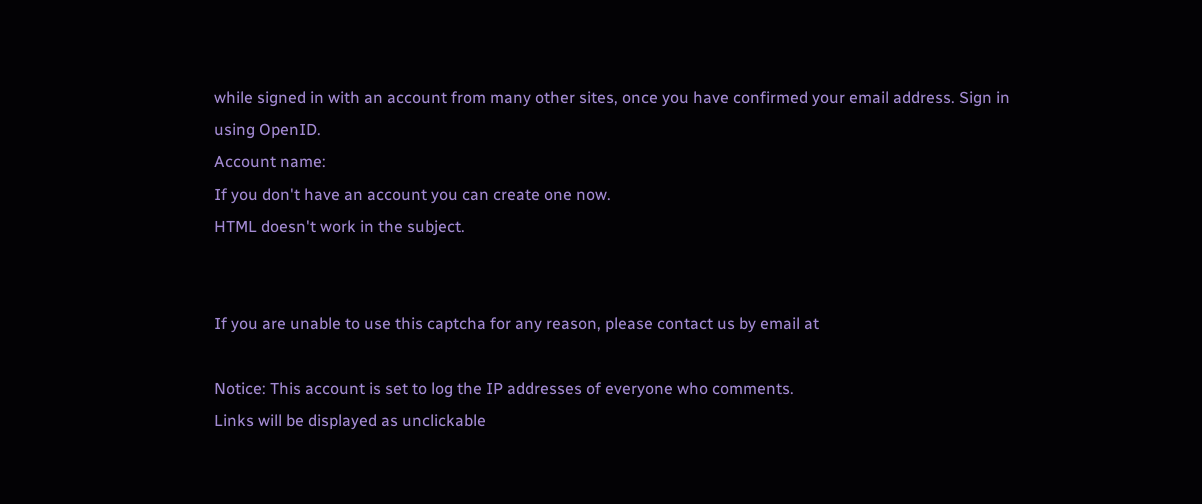while signed in with an account from many other sites, once you have confirmed your email address. Sign in using OpenID.
Account name:
If you don't have an account you can create one now.
HTML doesn't work in the subject.


If you are unable to use this captcha for any reason, please contact us by email at

Notice: This account is set to log the IP addresses of everyone who comments.
Links will be displayed as unclickable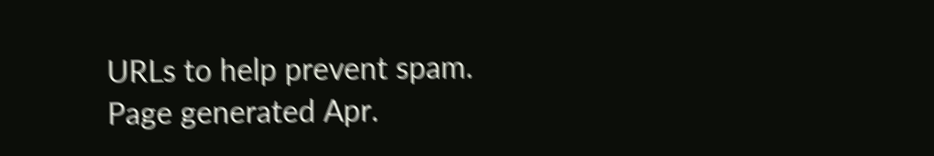URLs to help prevent spam.
Page generated Apr.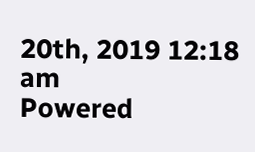20th, 2019 12:18 am
Powered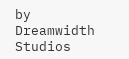by Dreamwidth Studios